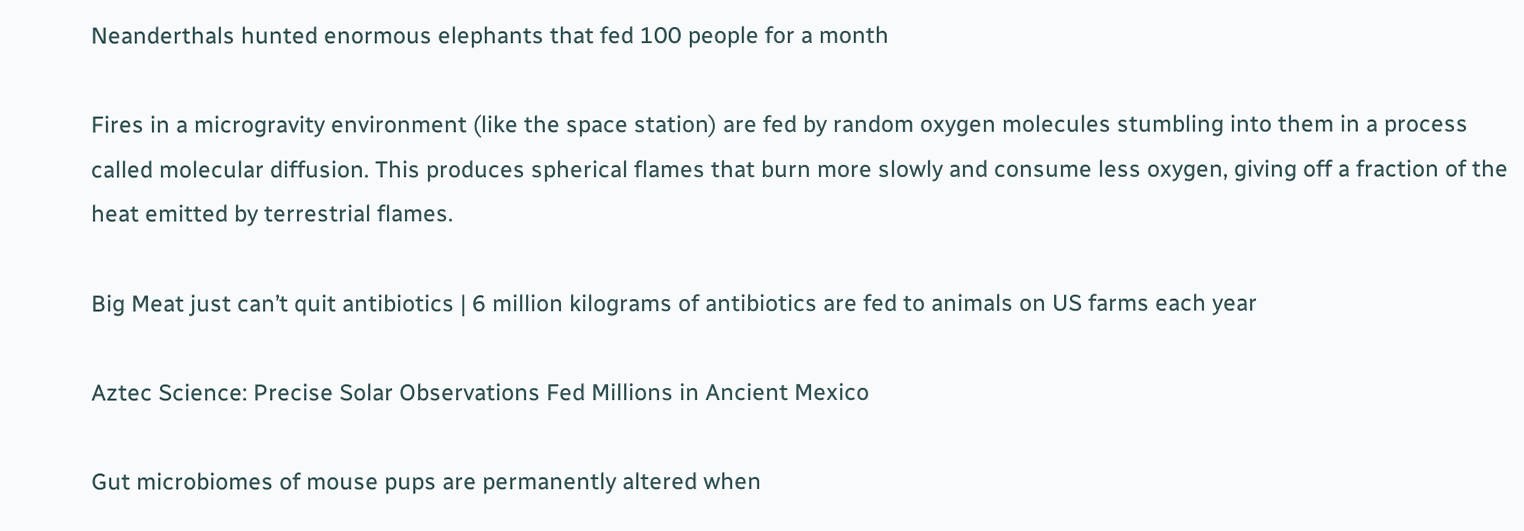Neanderthals hunted enormous elephants that fed 100 people for a month

Fires in a microgravity environment (like the space station) are fed by random oxygen molecules stumbling into them in a process called molecular diffusion. This produces spherical flames that burn more slowly and consume less oxygen, giving off a fraction of the heat emitted by terrestrial flames.

Big Meat just can’t quit antibiotics | 6 million kilograms of antibiotics are fed to animals on US farms each year

Aztec Science: Precise Solar Observations Fed Millions in Ancient Mexico

Gut microbiomes of mouse pups are permanently altered when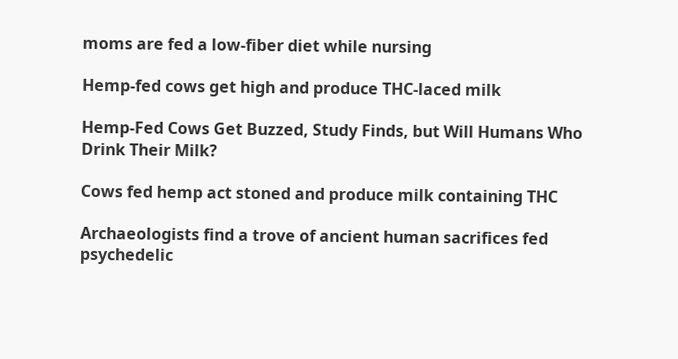moms are fed a low-fiber diet while nursing

Hemp-fed cows get high and produce THC-laced milk

Hemp-Fed Cows Get Buzzed, Study Finds, but Will Humans Who Drink Their Milk?

Cows fed hemp act stoned and produce milk containing THC

Archaeologists find a trove of ancient human sacrifices fed psychedelic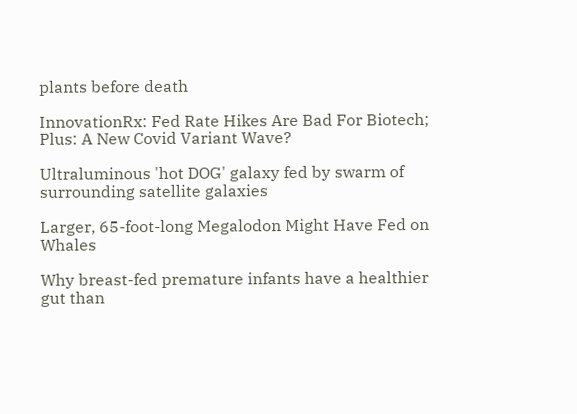plants before death

InnovationRx: Fed Rate Hikes Are Bad For Biotech; Plus: A New Covid Variant Wave?

Ultraluminous 'hot DOG' galaxy fed by swarm of surrounding satellite galaxies

Larger, 65-foot-long Megalodon Might Have Fed on Whales

Why breast-fed premature infants have a healthier gut than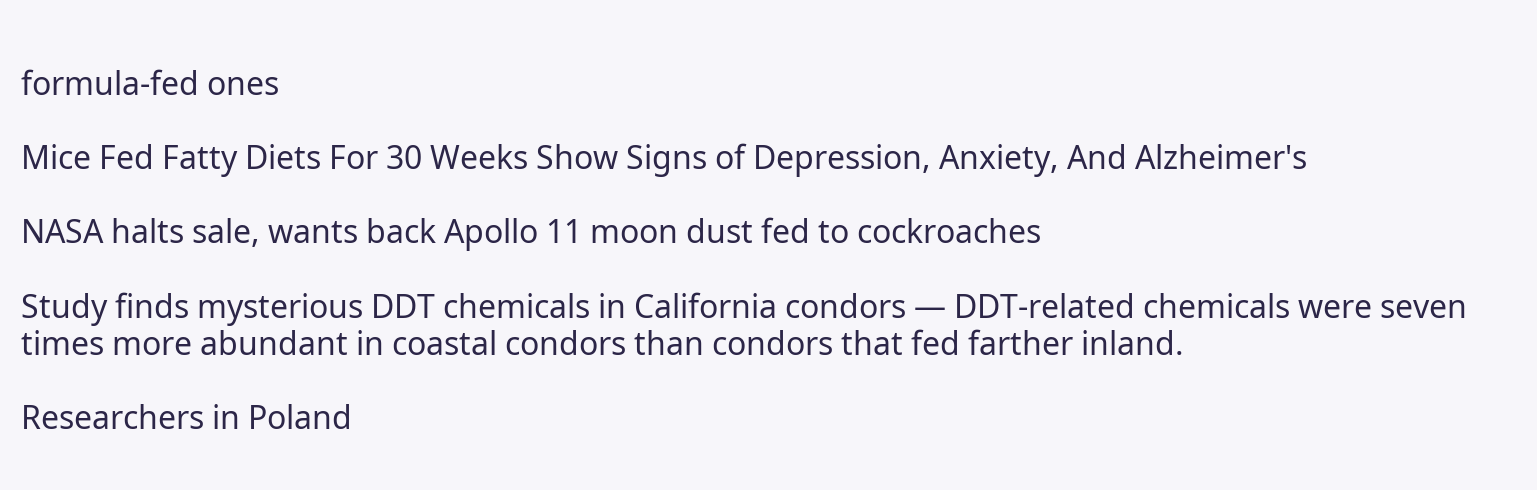formula-fed ones

Mice Fed Fatty Diets For 30 Weeks Show Signs of Depression, Anxiety, And Alzheimer's

NASA halts sale, wants back Apollo 11 moon dust fed to cockroaches

Study finds mysterious DDT chemicals in California condors — DDT-related chemicals were seven times more abundant in coastal condors than condors that fed farther inland.

Researchers in Poland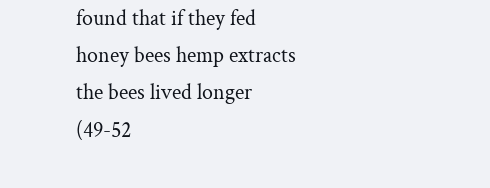found that if they fed honey bees hemp extracts the bees lived longer (49-52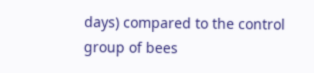days) compared to the control group of bees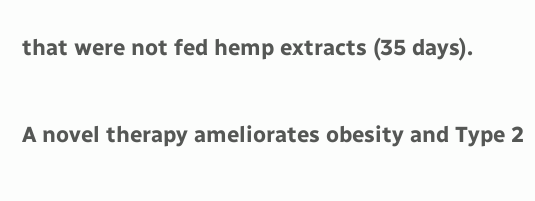that were not fed hemp extracts (35 days).

A novel therapy ameliorates obesity and Type 2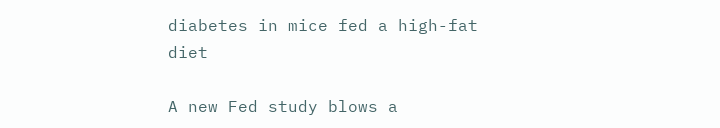diabetes in mice fed a high-fat diet

A new Fed study blows a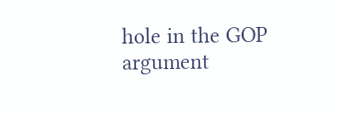hole in the GOP argument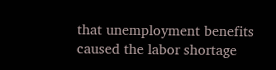that unemployment benefits caused the labor shortage